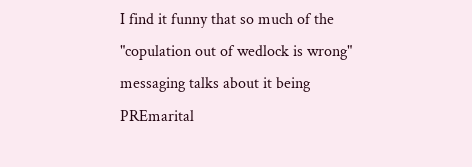I find it funny that so much of the "copulation out of wedlock is wrong" messaging talks about it being PREmarital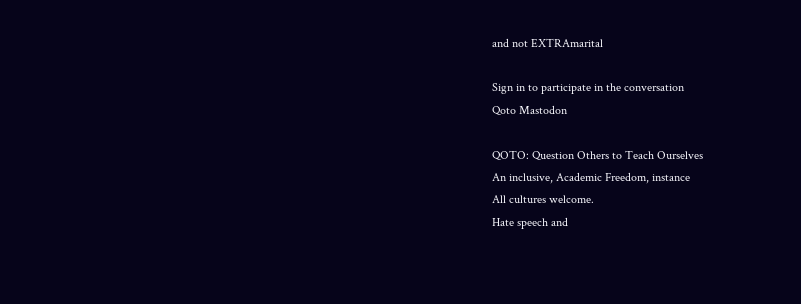and not EXTRAmarital

Sign in to participate in the conversation
Qoto Mastodon

QOTO: Question Others to Teach Ourselves
An inclusive, Academic Freedom, instance
All cultures welcome.
Hate speech and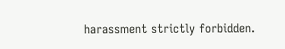harassment strictly forbidden.